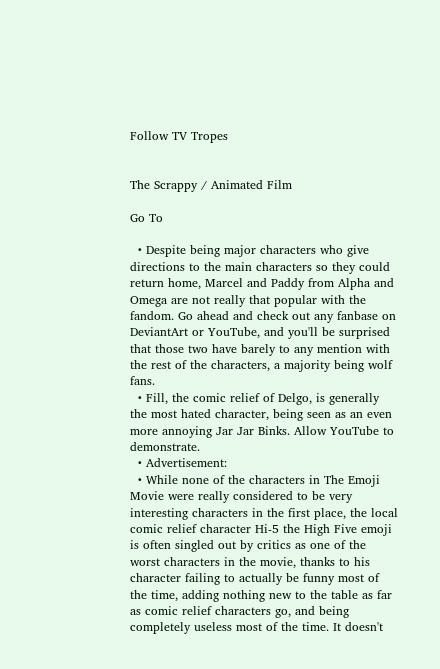Follow TV Tropes


The Scrappy / Animated Film

Go To

  • Despite being major characters who give directions to the main characters so they could return home, Marcel and Paddy from Alpha and Omega are not really that popular with the fandom. Go ahead and check out any fanbase on DeviantArt or YouTube, and you'll be surprised that those two have barely to any mention with the rest of the characters, a majority being wolf fans.
  • Fill, the comic relief of Delgo, is generally the most hated character, being seen as an even more annoying Jar Jar Binks. Allow YouTube to demonstrate.
  • Advertisement:
  • While none of the characters in The Emoji Movie were really considered to be very interesting characters in the first place, the local comic relief character Hi-5 the High Five emoji is often singled out by critics as one of the worst characters in the movie, thanks to his character failing to actually be funny most of the time, adding nothing new to the table as far as comic relief characters go, and being completely useless most of the time. It doesn't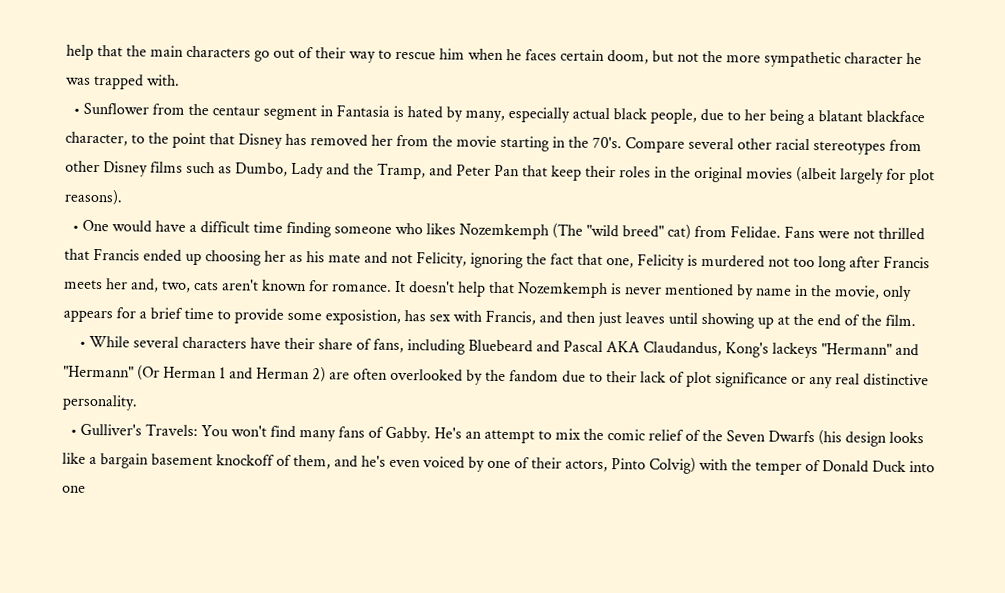help that the main characters go out of their way to rescue him when he faces certain doom, but not the more sympathetic character he was trapped with.
  • Sunflower from the centaur segment in Fantasia is hated by many, especially actual black people, due to her being a blatant blackface character, to the point that Disney has removed her from the movie starting in the 70's. Compare several other racial stereotypes from other Disney films such as Dumbo, Lady and the Tramp, and Peter Pan that keep their roles in the original movies (albeit largely for plot reasons).
  • One would have a difficult time finding someone who likes Nozemkemph (The "wild breed" cat) from Felidae. Fans were not thrilled that Francis ended up choosing her as his mate and not Felicity, ignoring the fact that one, Felicity is murdered not too long after Francis meets her and, two, cats aren't known for romance. It doesn't help that Nozemkemph is never mentioned by name in the movie, only appears for a brief time to provide some exposistion, has sex with Francis, and then just leaves until showing up at the end of the film.
    • While several characters have their share of fans, including Bluebeard and Pascal AKA Claudandus, Kong's lackeys "Hermann" and "Hermann" (Or Herman 1 and Herman 2) are often overlooked by the fandom due to their lack of plot significance or any real distinctive personality.
  • Gulliver's Travels: You won't find many fans of Gabby. He's an attempt to mix the comic relief of the Seven Dwarfs (his design looks like a bargain basement knockoff of them, and he's even voiced by one of their actors, Pinto Colvig) with the temper of Donald Duck into one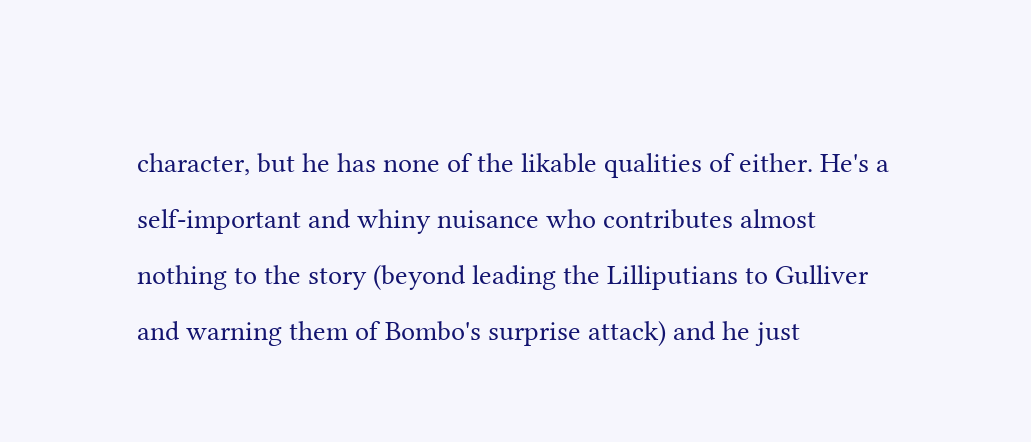character, but he has none of the likable qualities of either. He's a self-important and whiny nuisance who contributes almost nothing to the story (beyond leading the Lilliputians to Gulliver and warning them of Bombo's surprise attack) and he just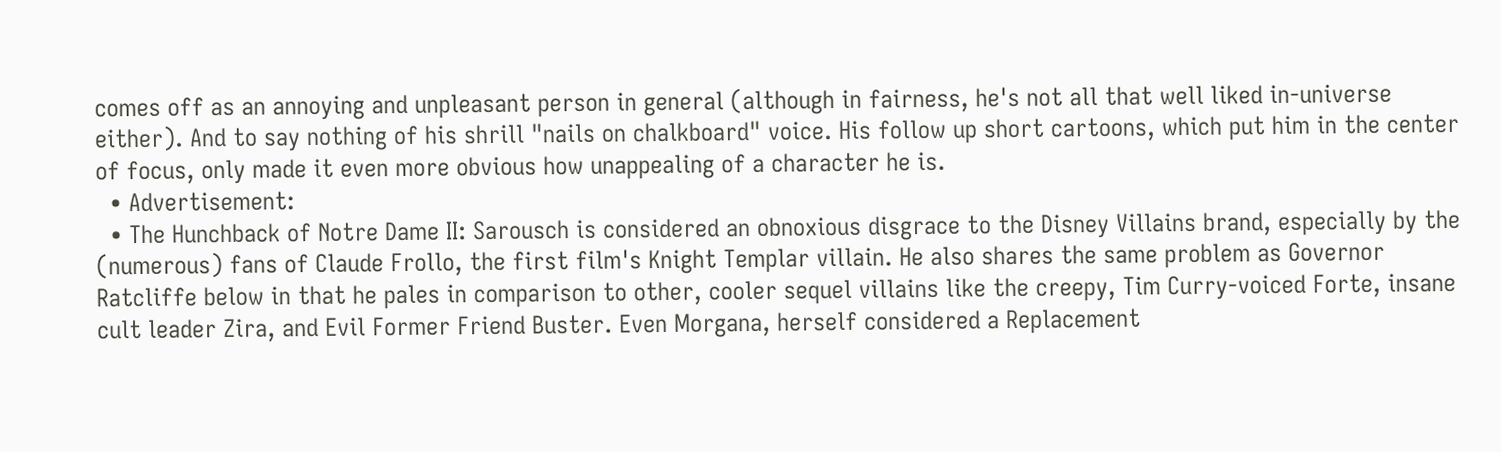comes off as an annoying and unpleasant person in general (although in fairness, he's not all that well liked in-universe either). And to say nothing of his shrill "nails on chalkboard" voice. His follow up short cartoons, which put him in the center of focus, only made it even more obvious how unappealing of a character he is.
  • Advertisement:
  • The Hunchback of Notre Dame II: Sarousch is considered an obnoxious disgrace to the Disney Villains brand, especially by the (numerous) fans of Claude Frollo, the first film's Knight Templar villain. He also shares the same problem as Governor Ratcliffe below in that he pales in comparison to other, cooler sequel villains like the creepy, Tim Curry-voiced Forte, insane cult leader Zira, and Evil Former Friend Buster. Even Morgana, herself considered a Replacement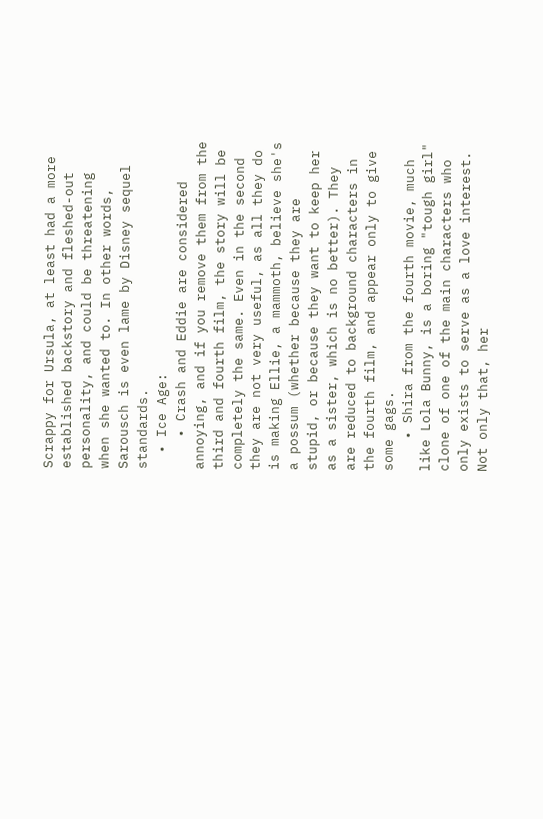Scrappy for Ursula, at least had a more established backstory and fleshed-out personality, and could be threatening when she wanted to. In other words, Sarousch is even lame by Disney sequel standards.
  • Ice Age:
    • Crash and Eddie are considered annoying, and if you remove them from the third and fourth film, the story will be completely the same. Even in the second they are not very useful, as all they do is making Ellie, a mammoth, believe she's a possum (whether because they are stupid, or because they want to keep her as a sister, which is no better). They are reduced to background characters in the fourth film, and appear only to give some gags.
    • Shira from the fourth movie, much like Lola Bunny, is a boring "tough girl" clone of one of the main characters who only exists to serve as a love interest. Not only that, her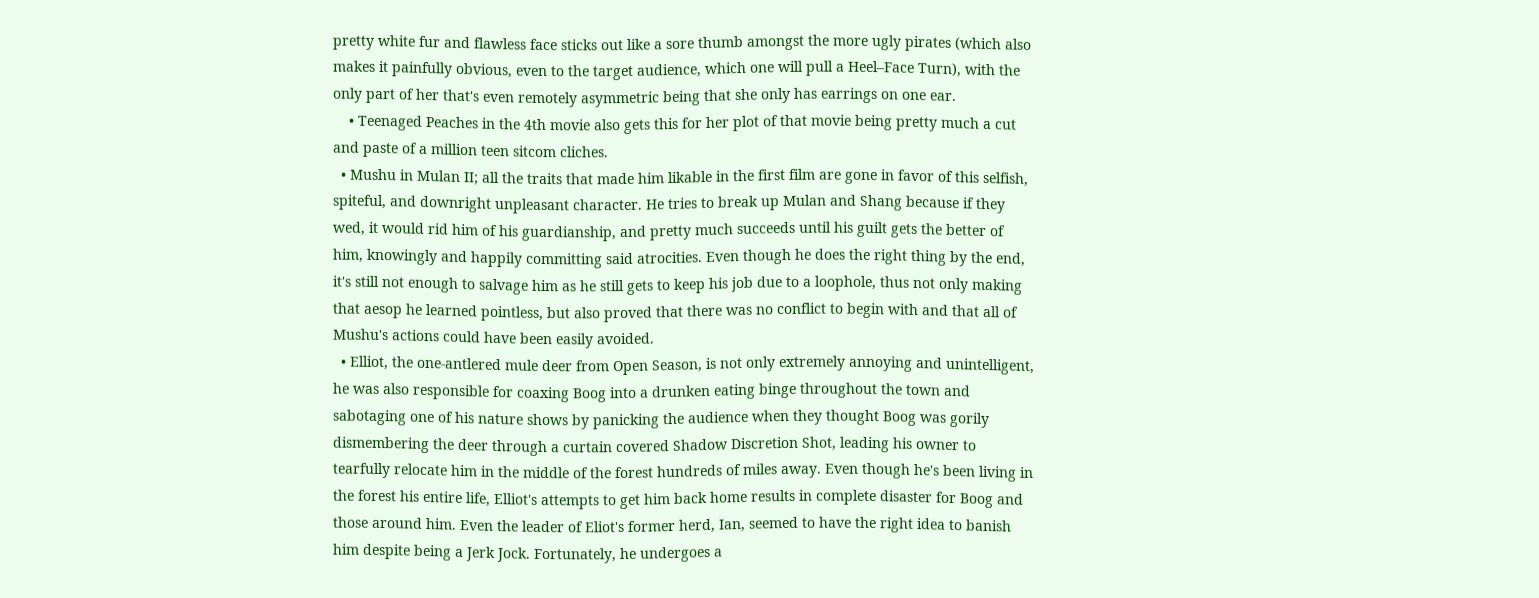pretty white fur and flawless face sticks out like a sore thumb amongst the more ugly pirates (which also makes it painfully obvious, even to the target audience, which one will pull a Heel–Face Turn), with the only part of her that's even remotely asymmetric being that she only has earrings on one ear.
    • Teenaged Peaches in the 4th movie also gets this for her plot of that movie being pretty much a cut and paste of a million teen sitcom cliches.
  • Mushu in Mulan II; all the traits that made him likable in the first film are gone in favor of this selfish, spiteful, and downright unpleasant character. He tries to break up Mulan and Shang because if they wed, it would rid him of his guardianship, and pretty much succeeds until his guilt gets the better of him, knowingly and happily committing said atrocities. Even though he does the right thing by the end, it's still not enough to salvage him as he still gets to keep his job due to a loophole, thus not only making that aesop he learned pointless, but also proved that there was no conflict to begin with and that all of Mushu's actions could have been easily avoided.
  • Elliot, the one-antlered mule deer from Open Season, is not only extremely annoying and unintelligent, he was also responsible for coaxing Boog into a drunken eating binge throughout the town and sabotaging one of his nature shows by panicking the audience when they thought Boog was gorily dismembering the deer through a curtain covered Shadow Discretion Shot, leading his owner to tearfully relocate him in the middle of the forest hundreds of miles away. Even though he's been living in the forest his entire life, Elliot's attempts to get him back home results in complete disaster for Boog and those around him. Even the leader of Eliot's former herd, Ian, seemed to have the right idea to banish him despite being a Jerk Jock. Fortunately, he undergoes a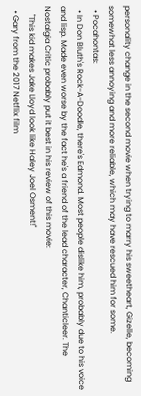personality change in the second movie when trying to marry his sweetheart, Gizelle, becoming somewhat less annoying and more reliable, which may have rescued him for some.
  • Pocahontas:
  • In Don Bluth's Rock-A-Doodle, there's Edmond. Most people dislike him, probably due to his voice and lisp. Made even worse by the fact he's a friend of the lead character, Chanticleer. The Nostalgia Critic probably put it best in his review of this movie:
    "This kid makes Jake Lloyd look like Haley Joel Osment!"
  • Gary from the 2017 Netflix film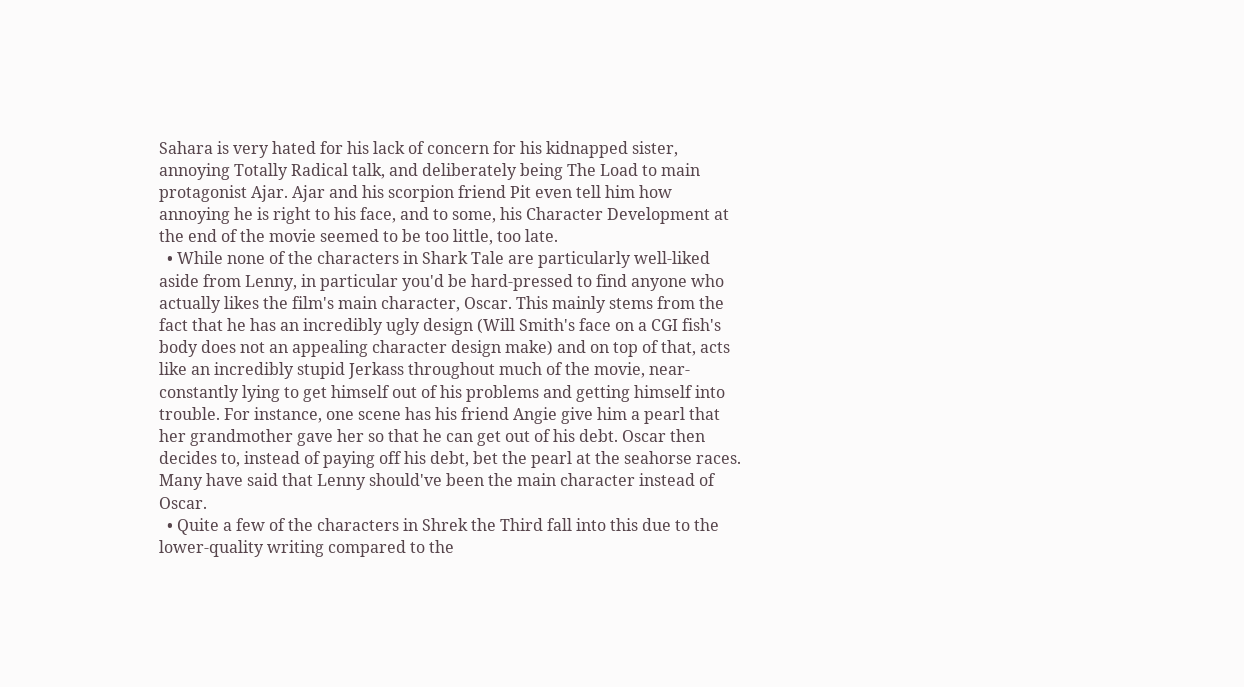Sahara is very hated for his lack of concern for his kidnapped sister, annoying Totally Radical talk, and deliberately being The Load to main protagonist Ajar. Ajar and his scorpion friend Pit even tell him how annoying he is right to his face, and to some, his Character Development at the end of the movie seemed to be too little, too late.
  • While none of the characters in Shark Tale are particularly well-liked aside from Lenny, in particular you'd be hard-pressed to find anyone who actually likes the film's main character, Oscar. This mainly stems from the fact that he has an incredibly ugly design (Will Smith's face on a CGI fish's body does not an appealing character design make) and on top of that, acts like an incredibly stupid Jerkass throughout much of the movie, near-constantly lying to get himself out of his problems and getting himself into trouble. For instance, one scene has his friend Angie give him a pearl that her grandmother gave her so that he can get out of his debt. Oscar then decides to, instead of paying off his debt, bet the pearl at the seahorse races. Many have said that Lenny should've been the main character instead of Oscar.
  • Quite a few of the characters in Shrek the Third fall into this due to the lower-quality writing compared to the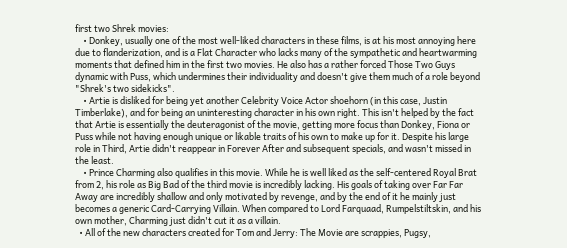first two Shrek movies:
    • Donkey, usually one of the most well-liked characters in these films, is at his most annoying here due to flanderization, and is a Flat Character who lacks many of the sympathetic and heartwarming moments that defined him in the first two movies. He also has a rather forced Those Two Guys dynamic with Puss, which undermines their individuality and doesn't give them much of a role beyond "Shrek's two sidekicks".
    • Artie is disliked for being yet another Celebrity Voice Actor shoehorn (in this case, Justin Timberlake), and for being an uninteresting character in his own right. This isn't helped by the fact that Artie is essentially the deuteragonist of the movie, getting more focus than Donkey, Fiona or Puss while not having enough unique or likable traits of his own to make up for it. Despite his large role in Third, Artie didn't reappear in Forever After and subsequent specials, and wasn't missed in the least.
    • Prince Charming also qualifies in this movie. While he is well liked as the self-centered Royal Brat from 2, his role as Big Bad of the third movie is incredibly lacking. His goals of taking over Far Far Away are incredibly shallow and only motivated by revenge, and by the end of it he mainly just becomes a generic Card-Carrying Villain. When compared to Lord Farquaad, Rumpelstiltskin, and his own mother, Charming just didn't cut it as a villain.
  • All of the new characters created for Tom and Jerry: The Movie are scrappies, Pugsy,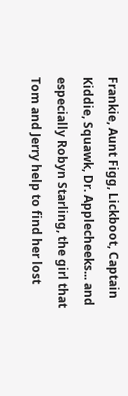Frankie, Aunt Figg, Lickboot, Captain Kiddie, Squawk, Dr. Applecheeks... and especially Robyn Starling, the girl that Tom and Jerry help to find her lost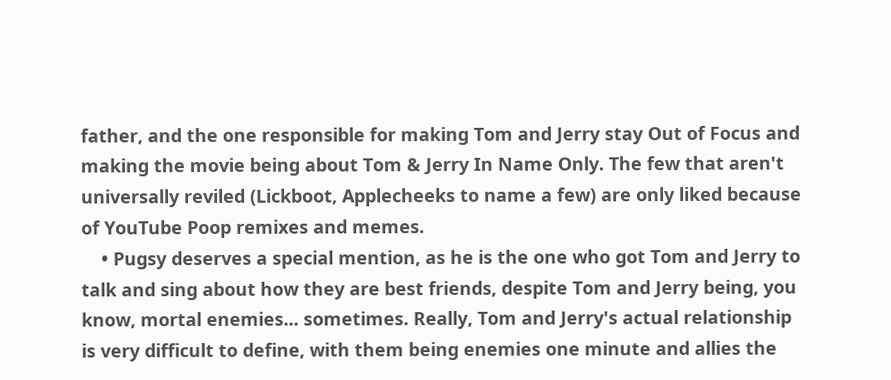father, and the one responsible for making Tom and Jerry stay Out of Focus and making the movie being about Tom & Jerry In Name Only. The few that aren't universally reviled (Lickboot, Applecheeks to name a few) are only liked because of YouTube Poop remixes and memes.
    • Pugsy deserves a special mention, as he is the one who got Tom and Jerry to talk and sing about how they are best friends, despite Tom and Jerry being, you know, mortal enemies... sometimes. Really, Tom and Jerry's actual relationship is very difficult to define, with them being enemies one minute and allies the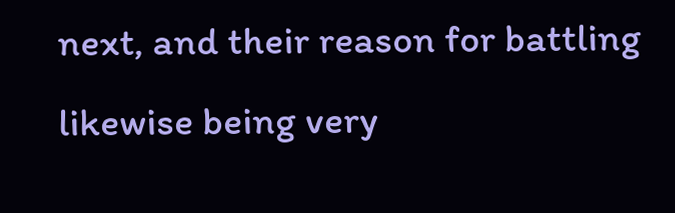next, and their reason for battling likewise being very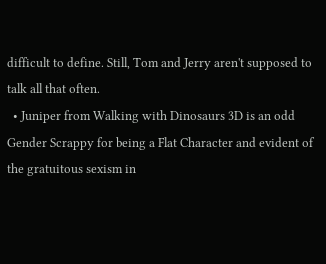difficult to define. Still, Tom and Jerry aren't supposed to talk all that often.
  • Juniper from Walking with Dinosaurs 3D is an odd Gender Scrappy for being a Flat Character and evident of the gratuitous sexism in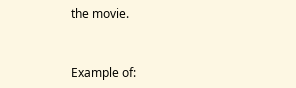the movie.


Example of: